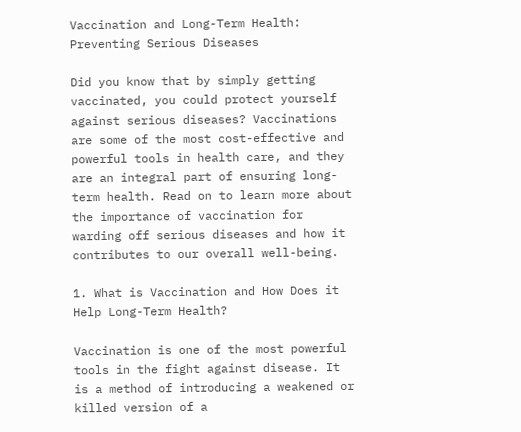Vaccination and Long-Term Health: Preventing Serious Diseases

Did you know that by simply getting vaccinated, you could protect yourself against serious diseases? Vaccinations are some of the most cost-effective and powerful tools in health care, and they are an integral part of ensuring long-term health. Read on to learn more about the importance of vaccination for warding off serious diseases and how it contributes to our overall well-being.

1. What is Vaccination and How Does it Help Long-Term Health?

Vaccination is one of the most powerful tools in the fight against disease. It is a method of introducing a weakened or killed version of a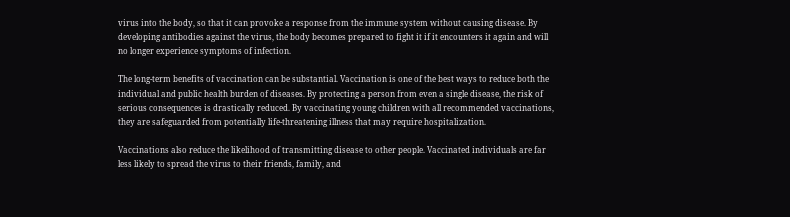virus into the body, so that it can provoke a response from the immune system without causing disease. By developing antibodies against the virus, the body becomes prepared to fight it if it encounters it again and will no longer experience symptoms of infection.

The long-term benefits of vaccination can be substantial. Vaccination is one of the best ways to reduce both the individual and public health burden of diseases. By protecting a person from even a single disease, the risk of serious consequences is drastically reduced. By vaccinating young children with all recommended vaccinations, they are safeguarded from potentially life-threatening illness that may require hospitalization.

Vaccinations also reduce the likelihood of transmitting disease to other people. Vaccinated individuals are far less likely to spread the virus to their friends, family, and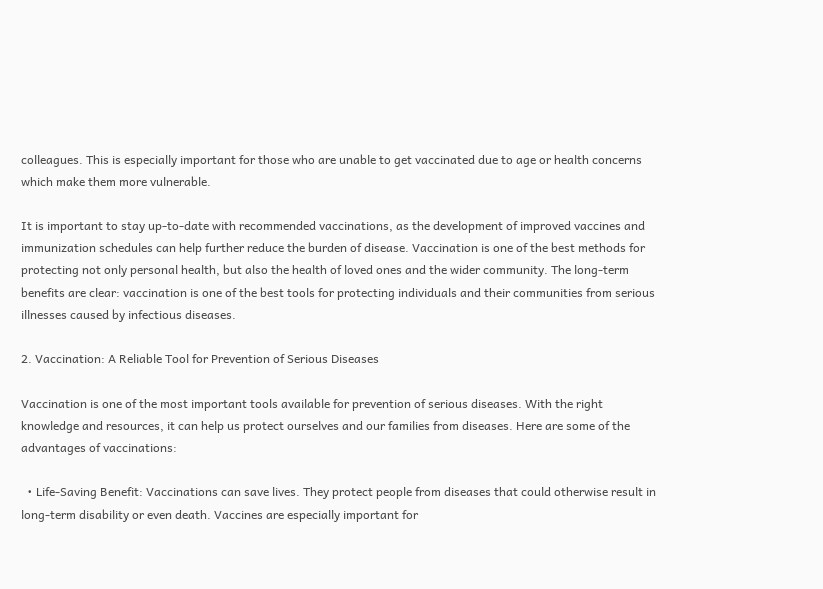colleagues. This is especially important for those who are unable to get vaccinated due to age or health concerns which make them more vulnerable.

It is important to stay up-to-date with recommended vaccinations, as the development of improved vaccines and immunization schedules can help further reduce the burden of disease. Vaccination is one of the best methods for protecting not only personal health, but also the health of loved ones and the wider community. The long-term benefits are clear: vaccination is one of the best tools for protecting individuals and their communities from serious illnesses caused by infectious diseases.

2. Vaccination: A Reliable Tool for Prevention of Serious Diseases

Vaccination is one of the most important tools available for prevention of serious diseases. With the right knowledge and resources, it can help us protect ourselves and our families from diseases. Here are some of the advantages of vaccinations:

  • Life-Saving Benefit: Vaccinations can save lives. They protect people from diseases that could otherwise result in long-term disability or even death. Vaccines are especially important for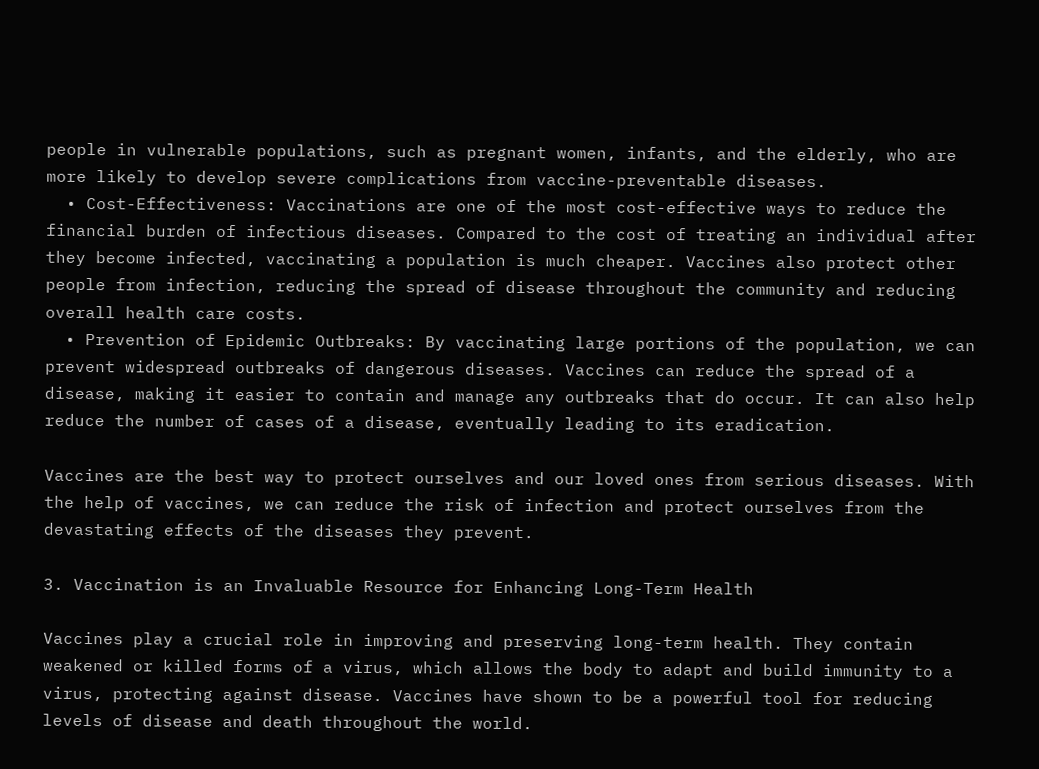people in vulnerable populations, such as pregnant women, infants, and the elderly, who are more likely to develop severe complications from vaccine-preventable diseases.
  • Cost-Effectiveness: Vaccinations are one of the most cost-effective ways to reduce the financial burden of infectious diseases. Compared to the cost of treating an individual after they become infected, vaccinating a population is much cheaper. Vaccines also protect other people from infection, reducing the spread of disease throughout the community and reducing overall health care costs.
  • Prevention of Epidemic Outbreaks: By vaccinating large portions of the population, we can prevent widespread outbreaks of dangerous diseases. Vaccines can reduce the spread of a disease, making it easier to contain and manage any outbreaks that do occur. It can also help reduce the number of cases of a disease, eventually leading to its eradication.

Vaccines are the best way to protect ourselves and our loved ones from serious diseases. With the help of vaccines, we can reduce the risk of infection and protect ourselves from the devastating effects of the diseases they prevent.

3. Vaccination is an Invaluable Resource for Enhancing Long-Term Health

Vaccines play a crucial role in improving and preserving long-term health. They contain weakened or killed forms of a virus, which allows the body to adapt and build immunity to a virus, protecting against disease. Vaccines have shown to be a powerful tool for reducing levels of disease and death throughout the world.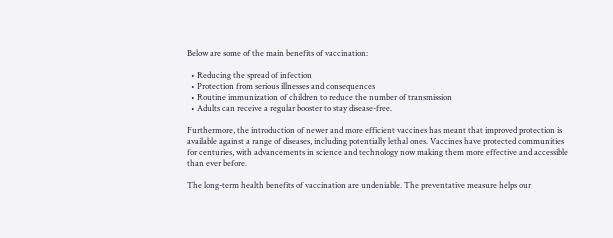Below are some of the main benefits of vaccination:

  • Reducing the spread of infection
  • Protection from serious illnesses and consequences
  • Routine immunization of children to reduce the number of transmission
  • Adults can receive a regular booster to stay disease-free.

Furthermore, the introduction of newer and more efficient vaccines has meant that improved protection is available against a range of diseases, including potentially lethal ones. Vaccines have protected communities for centuries, with advancements in science and technology now making them more effective and accessible than ever before.

The long-term health benefits of vaccination are undeniable. The preventative measure helps our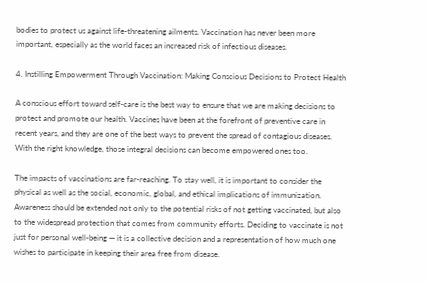bodies to protect us against life-threatening ailments. Vaccination has never been more important, especially as the world faces an increased risk of infectious diseases.

4. Instilling Empowerment Through Vaccination: Making Conscious Decisions to Protect Health

A conscious effort toward self-care is the best way to ensure that we are making decisions to protect and promote our health. Vaccines have been at the forefront of preventive care in recent years, and they are one of the best ways to prevent the spread of contagious diseases. With the right knowledge, those integral decisions can become empowered ones too.

The impacts of vaccinations are far-reaching. To stay well, it is important to consider the physical as well as the social, economic, global, and ethical implications of immunization. Awareness should be extended not only to the potential risks of not getting vaccinated, but also to the widespread protection that comes from community efforts. Deciding to vaccinate is not just for personal well-being — it is a collective decision and a representation of how much one wishes to participate in keeping their area free from disease.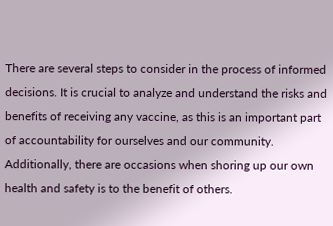There are several steps to consider in the process of informed decisions. It is crucial to analyze and understand the risks and benefits of receiving any vaccine, as this is an important part of accountability for ourselves and our community. Additionally, there are occasions when shoring up our own health and safety is to the benefit of others.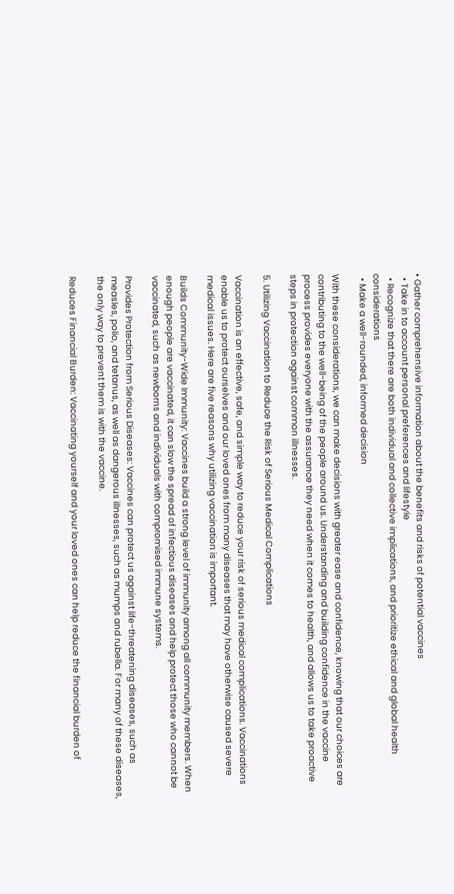• Gather comprehensive information about the benefits and risks of potential vaccines
  • Take in to account personal preferences and lifestyle
  • Recognize that there are both individual and collective implications, and prioritize ethical and global health considerations
  • Make a well-rounded, informed decision

With these considerations, we can make decisions with greater ease and confidence, knowing that our choices are contributing to the well-being of the people around us. Understanding and building confidence in the vaccine process provides everyone with the assurance they need when it comes to health, and allows us to take proactive steps in protection against common illnesses.

5. Utilizing Vaccination to Reduce the Risk of Serious Medical Complications

Vaccination is an effective, safe, and simple way to reduce your risk of serious medical complications. Vaccinations enable us to protect ourselves and our loved ones from many diseases that may have otherwise caused severe medical issues. Here are five reasons why utilizing vaccination is important.

Builds Community-Wide Immunity: Vaccines build a strong level of immunity among all community members. When enough people are vaccinated, it can slow the spread of infectious diseases and help protect those who cannot be vaccinated, such as newborns and individuals with compromised immune systems.

Provides Protection from Serious Diseases: Vaccines can protect us against life-threatening diseases, such as measles, polio, and tetanus, as well as dangerous illnesses, such as mumps and rubella. For many of these diseases, the only way to prevent them is with the vaccine.

Reduces Financial Burden: Vaccinating yourself and your loved ones can help reduce the financial burden of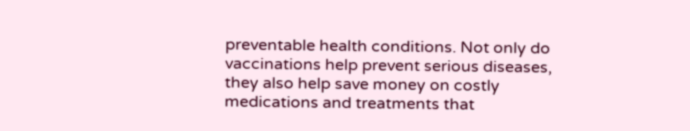preventable health conditions. Not only do vaccinations help prevent serious diseases, they also help save money on costly medications and treatments that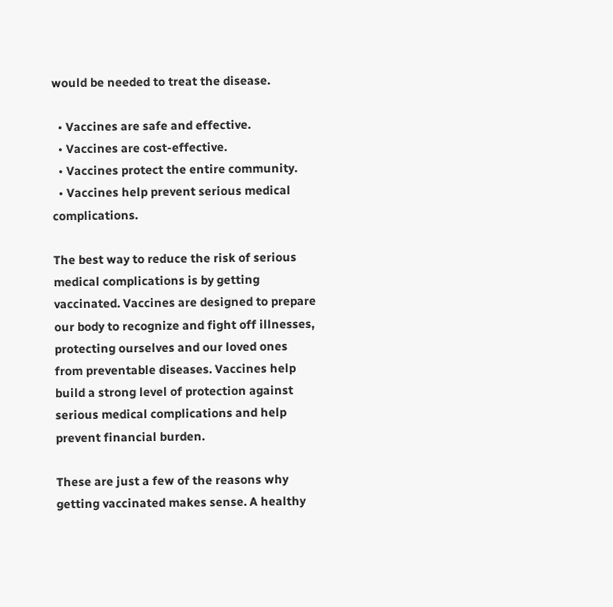would be needed to treat the disease.

  • Vaccines are safe and effective.
  • Vaccines are cost-effective.
  • Vaccines protect the entire community.
  • Vaccines help prevent serious medical complications.

The best way to reduce the risk of serious medical complications is by getting vaccinated. Vaccines are designed to prepare our body to recognize and fight off illnesses, protecting ourselves and our loved ones from preventable diseases. Vaccines help build a strong level of protection against serious medical complications and help prevent financial burden.

These are just a few of the reasons why getting vaccinated makes sense. A healthy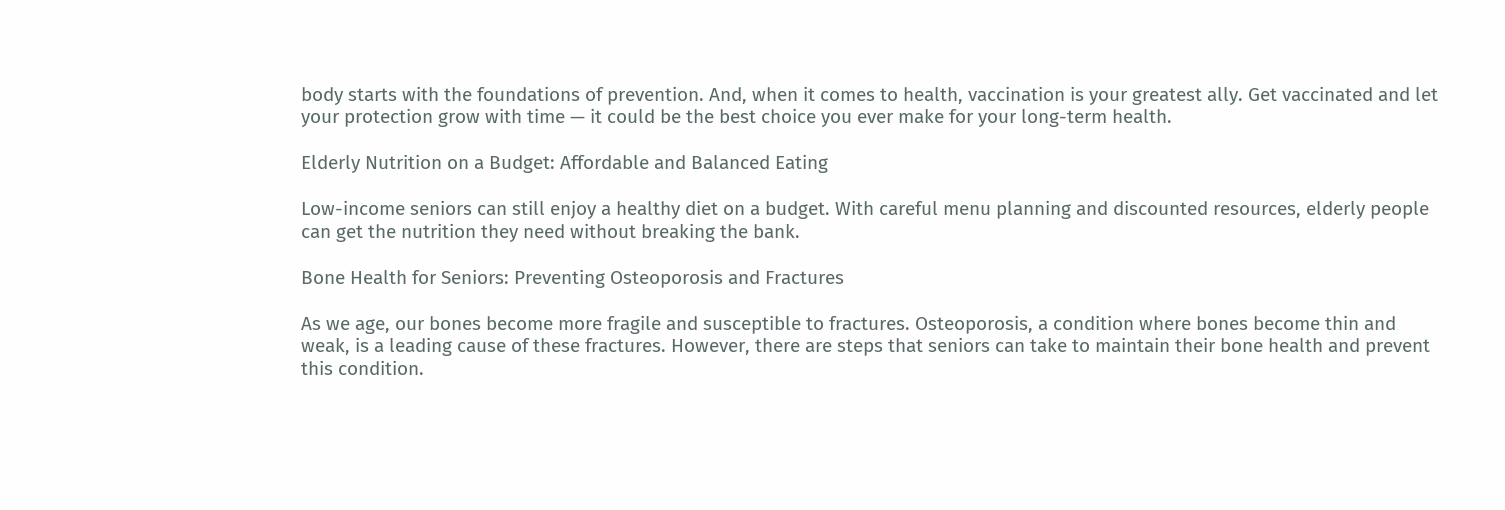body starts with the foundations of prevention. And, when it comes to health, vaccination is your greatest ally. Get vaccinated and let your protection grow with time — it could be the best choice you ever make for your long-term health.

Elderly Nutrition on a Budget: Affordable and Balanced Eating

Low-income seniors can still enjoy a healthy diet on a budget. With careful menu planning and discounted resources, elderly people can get the nutrition they need without breaking the bank.

Bone Health for Seniors: Preventing Osteoporosis and Fractures

As we age, our bones become more fragile and susceptible to fractures. Osteoporosis, a condition where bones become thin and weak, is a leading cause of these fractures. However, there are steps that seniors can take to maintain their bone health and prevent this condition.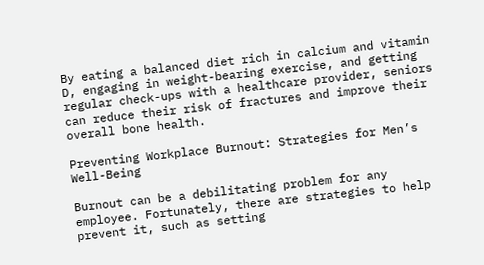By eating a balanced diet rich in calcium and vitamin D, engaging in weight-bearing exercise, and getting regular check-ups with a healthcare provider, seniors can reduce their risk of fractures and improve their overall bone health.

Preventing Workplace Burnout: Strategies for Men’s Well-Being

Burnout can be a debilitating problem for any employee. Fortunately, there are strategies to help prevent it, such as setting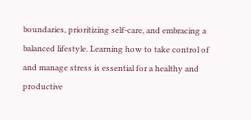boundaries, prioritizing self-care, and embracing a balanced lifestyle. Learning how to take control of and manage stress is essential for a healthy and productive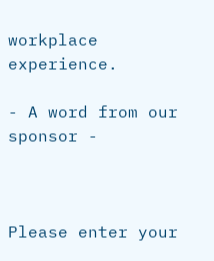workplace experience.

- A word from our sponsor -



Please enter your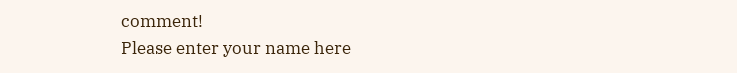comment!
Please enter your name here